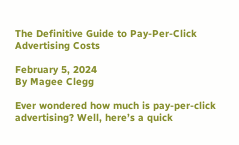The Definitive Guide to Pay-Per-Click Advertising Costs

February 5, 2024
By Magee Clegg

Ever wondered how much is pay-per-click advertising? Well, here’s a quick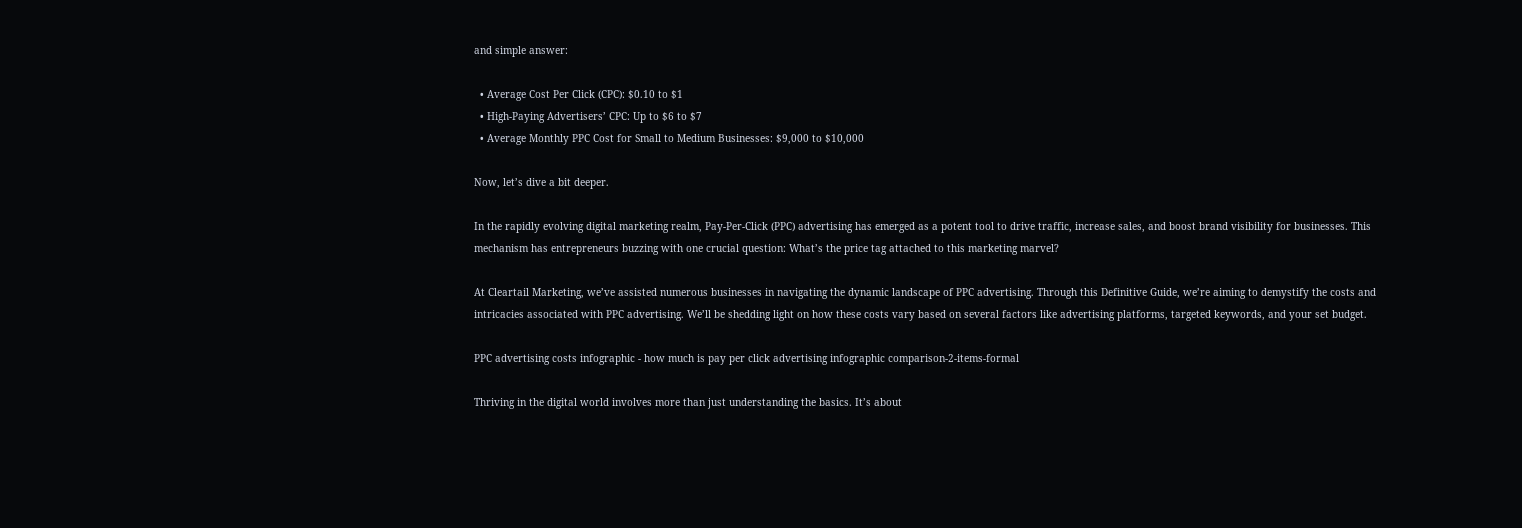and simple answer:

  • Average Cost Per Click (CPC): $0.10 to $1
  • High-Paying Advertisers’ CPC: Up to $6 to $7
  • Average Monthly PPC Cost for Small to Medium Businesses: $9,000 to $10,000

Now, let’s dive a bit deeper.

In the rapidly evolving digital marketing realm, Pay-Per-Click (PPC) advertising has emerged as a potent tool to drive traffic, increase sales, and boost brand visibility for businesses. This mechanism has entrepreneurs buzzing with one crucial question: What’s the price tag attached to this marketing marvel?

At Cleartail Marketing, we’ve assisted numerous businesses in navigating the dynamic landscape of PPC advertising. Through this Definitive Guide, we’re aiming to demystify the costs and intricacies associated with PPC advertising. We’ll be shedding light on how these costs vary based on several factors like advertising platforms, targeted keywords, and your set budget.

PPC advertising costs infographic - how much is pay per click advertising infographic comparison-2-items-formal

Thriving in the digital world involves more than just understanding the basics. It’s about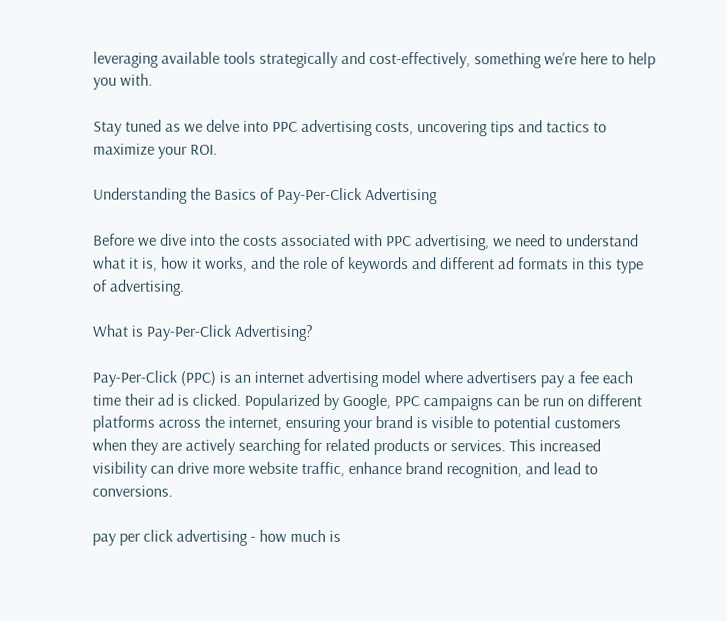leveraging available tools strategically and cost-effectively, something we’re here to help you with.

Stay tuned as we delve into PPC advertising costs, uncovering tips and tactics to maximize your ROI.

Understanding the Basics of Pay-Per-Click Advertising

Before we dive into the costs associated with PPC advertising, we need to understand what it is, how it works, and the role of keywords and different ad formats in this type of advertising.

What is Pay-Per-Click Advertising?

Pay-Per-Click (PPC) is an internet advertising model where advertisers pay a fee each time their ad is clicked. Popularized by Google, PPC campaigns can be run on different platforms across the internet, ensuring your brand is visible to potential customers when they are actively searching for related products or services. This increased visibility can drive more website traffic, enhance brand recognition, and lead to conversions.

pay per click advertising - how much is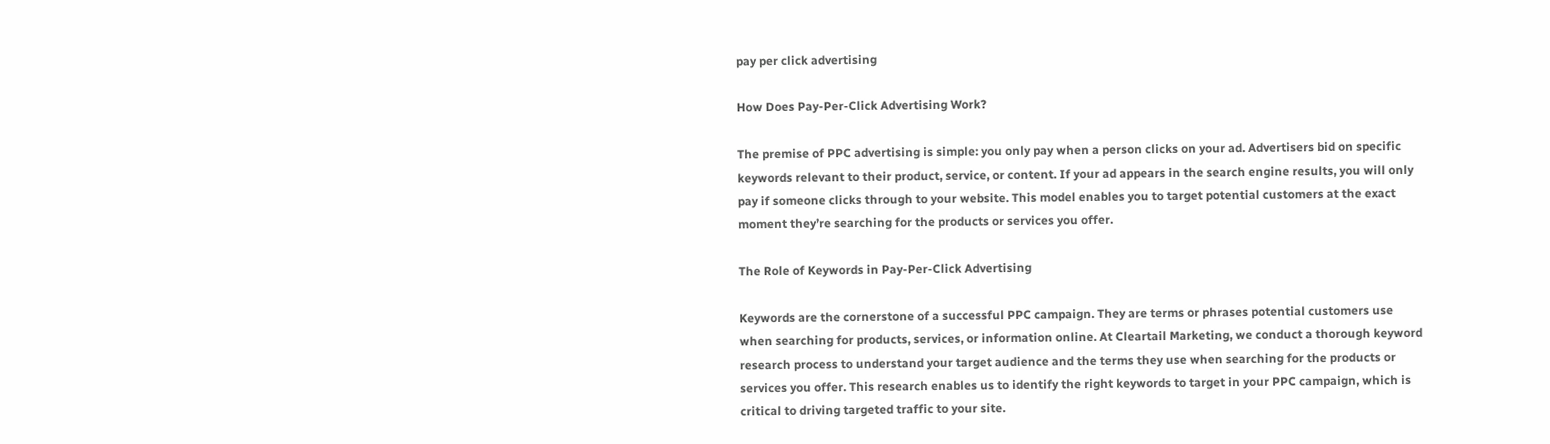pay per click advertising

How Does Pay-Per-Click Advertising Work?

The premise of PPC advertising is simple: you only pay when a person clicks on your ad. Advertisers bid on specific keywords relevant to their product, service, or content. If your ad appears in the search engine results, you will only pay if someone clicks through to your website. This model enables you to target potential customers at the exact moment they’re searching for the products or services you offer.

The Role of Keywords in Pay-Per-Click Advertising

Keywords are the cornerstone of a successful PPC campaign. They are terms or phrases potential customers use when searching for products, services, or information online. At Cleartail Marketing, we conduct a thorough keyword research process to understand your target audience and the terms they use when searching for the products or services you offer. This research enables us to identify the right keywords to target in your PPC campaign, which is critical to driving targeted traffic to your site.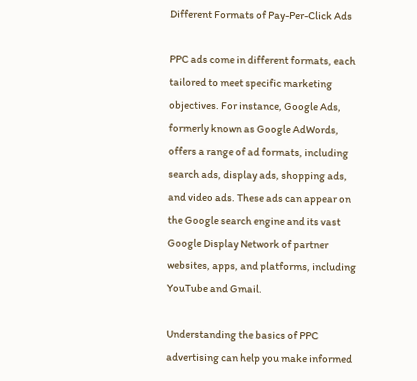Different Formats of Pay-Per-Click Ads

PPC ads come in different formats, each tailored to meet specific marketing objectives. For instance, Google Ads, formerly known as Google AdWords, offers a range of ad formats, including search ads, display ads, shopping ads, and video ads. These ads can appear on the Google search engine and its vast Google Display Network of partner websites, apps, and platforms, including YouTube and Gmail.

Understanding the basics of PPC advertising can help you make informed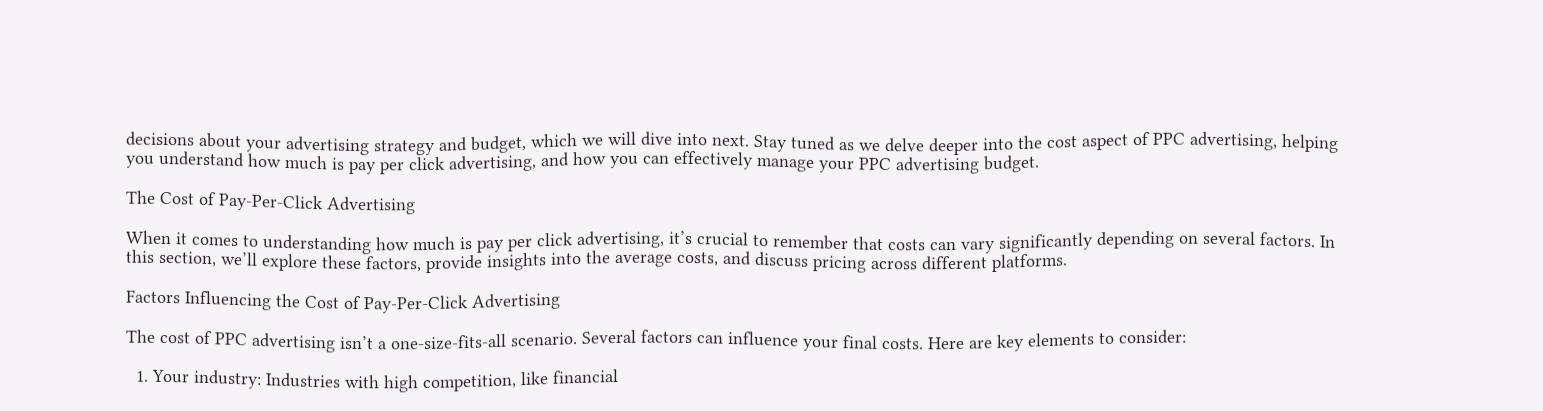decisions about your advertising strategy and budget, which we will dive into next. Stay tuned as we delve deeper into the cost aspect of PPC advertising, helping you understand how much is pay per click advertising, and how you can effectively manage your PPC advertising budget.

The Cost of Pay-Per-Click Advertising

When it comes to understanding how much is pay per click advertising, it’s crucial to remember that costs can vary significantly depending on several factors. In this section, we’ll explore these factors, provide insights into the average costs, and discuss pricing across different platforms.

Factors Influencing the Cost of Pay-Per-Click Advertising

The cost of PPC advertising isn’t a one-size-fits-all scenario. Several factors can influence your final costs. Here are key elements to consider:

  1. Your industry: Industries with high competition, like financial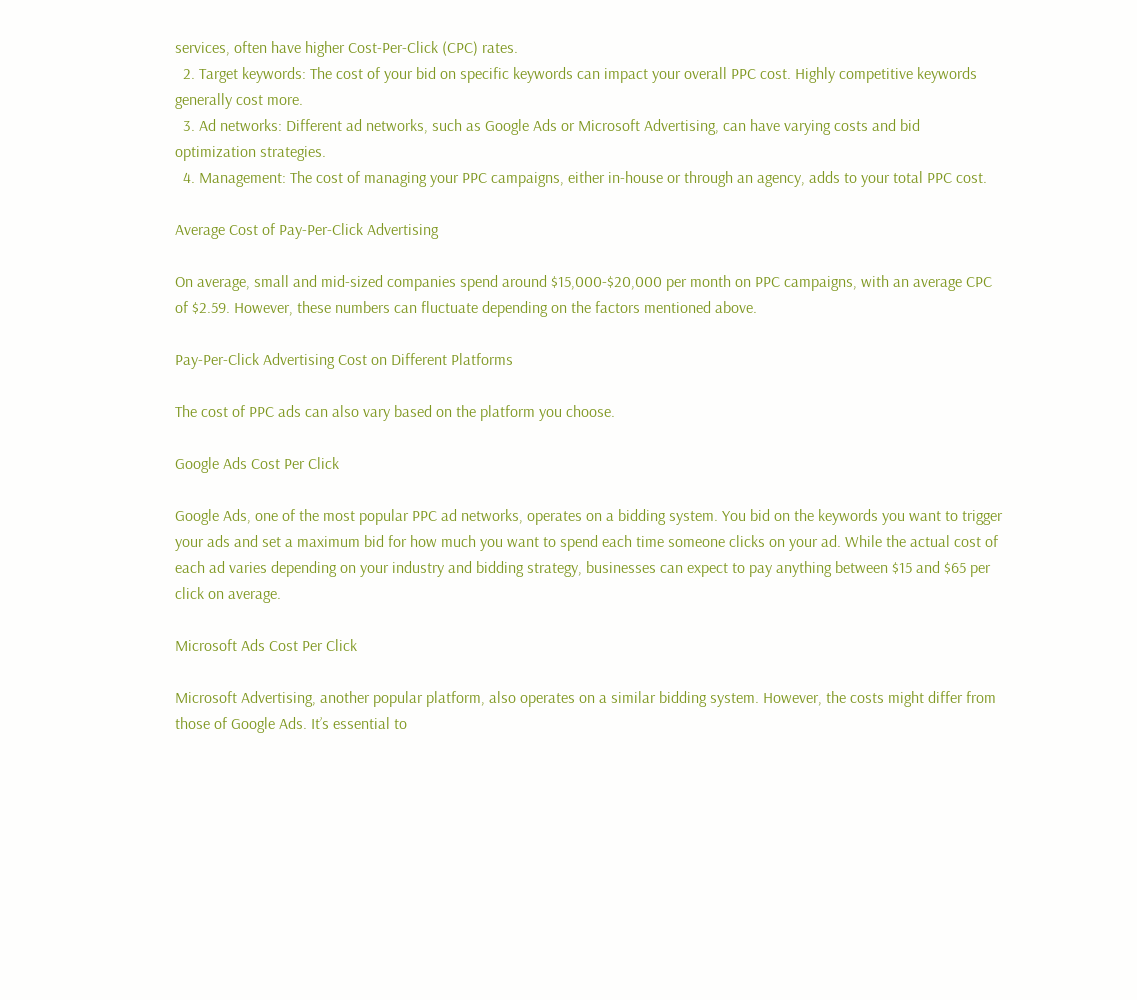services, often have higher Cost-Per-Click (CPC) rates.
  2. Target keywords: The cost of your bid on specific keywords can impact your overall PPC cost. Highly competitive keywords generally cost more.
  3. Ad networks: Different ad networks, such as Google Ads or Microsoft Advertising, can have varying costs and bid optimization strategies.
  4. Management: The cost of managing your PPC campaigns, either in-house or through an agency, adds to your total PPC cost.

Average Cost of Pay-Per-Click Advertising

On average, small and mid-sized companies spend around $15,000-$20,000 per month on PPC campaigns, with an average CPC of $2.59. However, these numbers can fluctuate depending on the factors mentioned above.

Pay-Per-Click Advertising Cost on Different Platforms

The cost of PPC ads can also vary based on the platform you choose.

Google Ads Cost Per Click

Google Ads, one of the most popular PPC ad networks, operates on a bidding system. You bid on the keywords you want to trigger your ads and set a maximum bid for how much you want to spend each time someone clicks on your ad. While the actual cost of each ad varies depending on your industry and bidding strategy, businesses can expect to pay anything between $15 and $65 per click on average.

Microsoft Ads Cost Per Click

Microsoft Advertising, another popular platform, also operates on a similar bidding system. However, the costs might differ from those of Google Ads. It’s essential to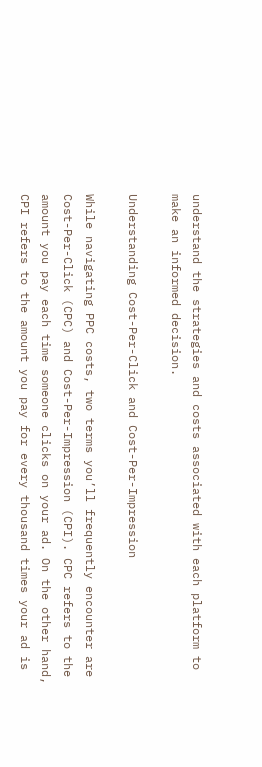understand the strategies and costs associated with each platform to make an informed decision.

Understanding Cost-Per-Click and Cost-Per-Impression

While navigating PPC costs, two terms you’ll frequently encounter are Cost-Per-Click (CPC) and Cost-Per-Impression (CPI). CPC refers to the amount you pay each time someone clicks on your ad. On the other hand, CPI refers to the amount you pay for every thousand times your ad is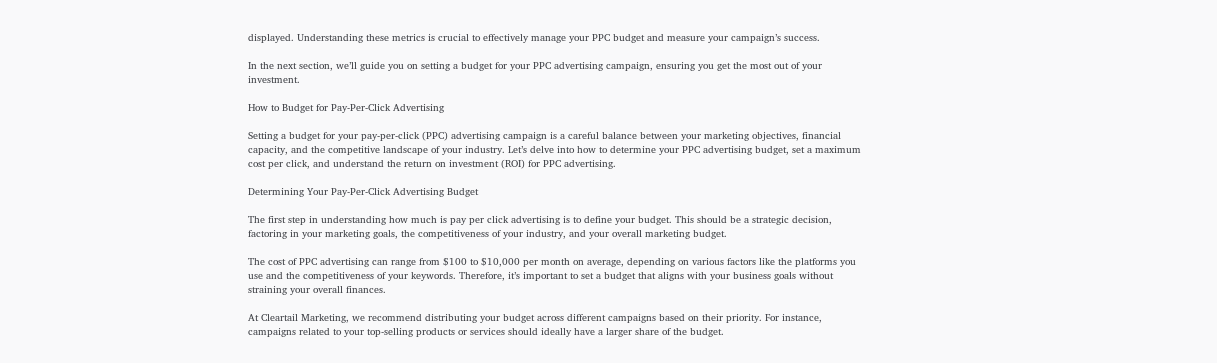displayed. Understanding these metrics is crucial to effectively manage your PPC budget and measure your campaign’s success.

In the next section, we’ll guide you on setting a budget for your PPC advertising campaign, ensuring you get the most out of your investment.

How to Budget for Pay-Per-Click Advertising

Setting a budget for your pay-per-click (PPC) advertising campaign is a careful balance between your marketing objectives, financial capacity, and the competitive landscape of your industry. Let’s delve into how to determine your PPC advertising budget, set a maximum cost per click, and understand the return on investment (ROI) for PPC advertising.

Determining Your Pay-Per-Click Advertising Budget

The first step in understanding how much is pay per click advertising is to define your budget. This should be a strategic decision, factoring in your marketing goals, the competitiveness of your industry, and your overall marketing budget.

The cost of PPC advertising can range from $100 to $10,000 per month on average, depending on various factors like the platforms you use and the competitiveness of your keywords. Therefore, it’s important to set a budget that aligns with your business goals without straining your overall finances.

At Cleartail Marketing, we recommend distributing your budget across different campaigns based on their priority. For instance, campaigns related to your top-selling products or services should ideally have a larger share of the budget.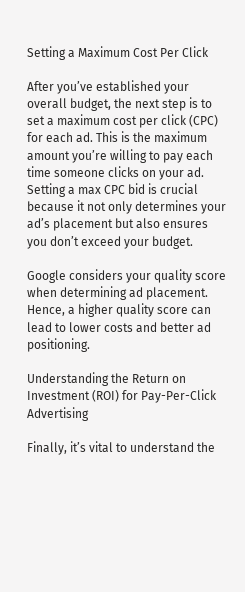Setting a Maximum Cost Per Click

After you’ve established your overall budget, the next step is to set a maximum cost per click (CPC) for each ad. This is the maximum amount you’re willing to pay each time someone clicks on your ad. Setting a max CPC bid is crucial because it not only determines your ad’s placement but also ensures you don’t exceed your budget.

Google considers your quality score when determining ad placement. Hence, a higher quality score can lead to lower costs and better ad positioning.

Understanding the Return on Investment (ROI) for Pay-Per-Click Advertising

Finally, it’s vital to understand the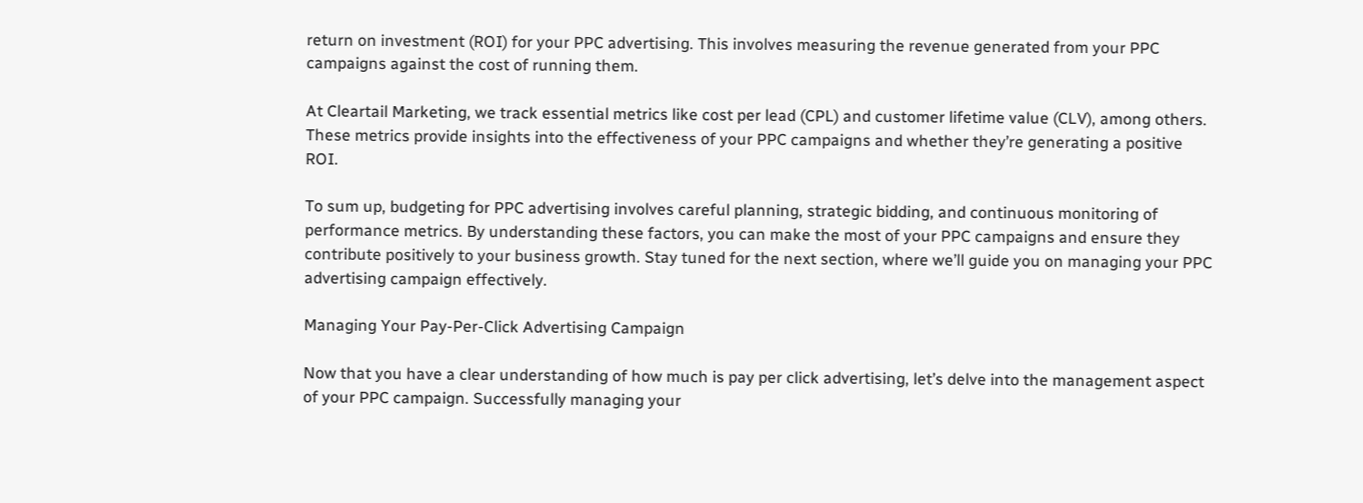return on investment (ROI) for your PPC advertising. This involves measuring the revenue generated from your PPC campaigns against the cost of running them.

At Cleartail Marketing, we track essential metrics like cost per lead (CPL) and customer lifetime value (CLV), among others. These metrics provide insights into the effectiveness of your PPC campaigns and whether they’re generating a positive ROI.

To sum up, budgeting for PPC advertising involves careful planning, strategic bidding, and continuous monitoring of performance metrics. By understanding these factors, you can make the most of your PPC campaigns and ensure they contribute positively to your business growth. Stay tuned for the next section, where we’ll guide you on managing your PPC advertising campaign effectively.

Managing Your Pay-Per-Click Advertising Campaign

Now that you have a clear understanding of how much is pay per click advertising, let’s delve into the management aspect of your PPC campaign. Successfully managing your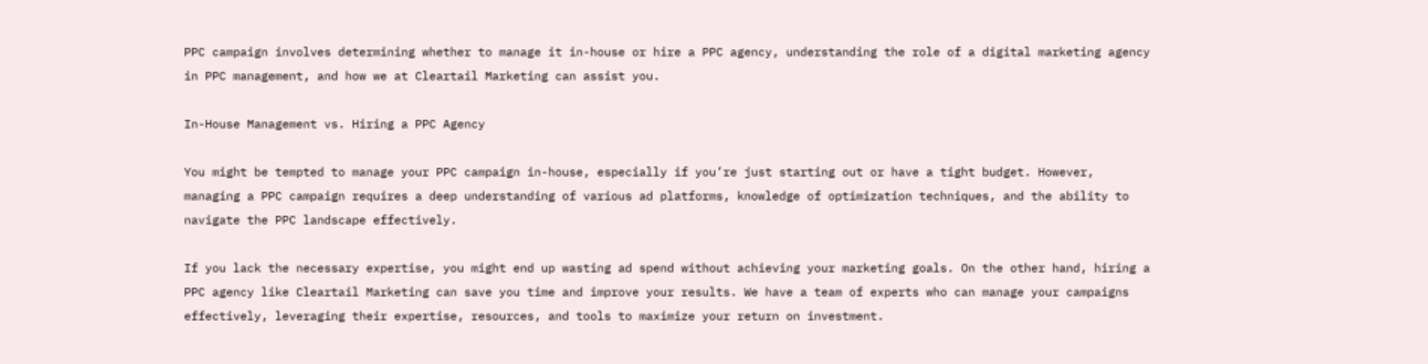PPC campaign involves determining whether to manage it in-house or hire a PPC agency, understanding the role of a digital marketing agency in PPC management, and how we at Cleartail Marketing can assist you.

In-House Management vs. Hiring a PPC Agency

You might be tempted to manage your PPC campaign in-house, especially if you’re just starting out or have a tight budget. However, managing a PPC campaign requires a deep understanding of various ad platforms, knowledge of optimization techniques, and the ability to navigate the PPC landscape effectively.

If you lack the necessary expertise, you might end up wasting ad spend without achieving your marketing goals. On the other hand, hiring a PPC agency like Cleartail Marketing can save you time and improve your results. We have a team of experts who can manage your campaigns effectively, leveraging their expertise, resources, and tools to maximize your return on investment.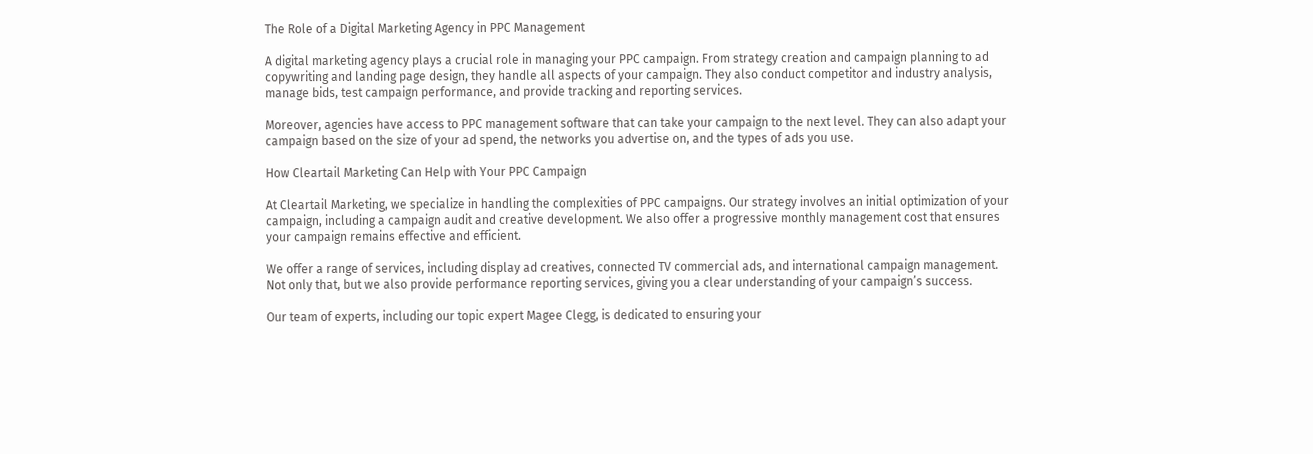The Role of a Digital Marketing Agency in PPC Management

A digital marketing agency plays a crucial role in managing your PPC campaign. From strategy creation and campaign planning to ad copywriting and landing page design, they handle all aspects of your campaign. They also conduct competitor and industry analysis, manage bids, test campaign performance, and provide tracking and reporting services.

Moreover, agencies have access to PPC management software that can take your campaign to the next level. They can also adapt your campaign based on the size of your ad spend, the networks you advertise on, and the types of ads you use.

How Cleartail Marketing Can Help with Your PPC Campaign

At Cleartail Marketing, we specialize in handling the complexities of PPC campaigns. Our strategy involves an initial optimization of your campaign, including a campaign audit and creative development. We also offer a progressive monthly management cost that ensures your campaign remains effective and efficient.

We offer a range of services, including display ad creatives, connected TV commercial ads, and international campaign management. Not only that, but we also provide performance reporting services, giving you a clear understanding of your campaign’s success.

Our team of experts, including our topic expert Magee Clegg, is dedicated to ensuring your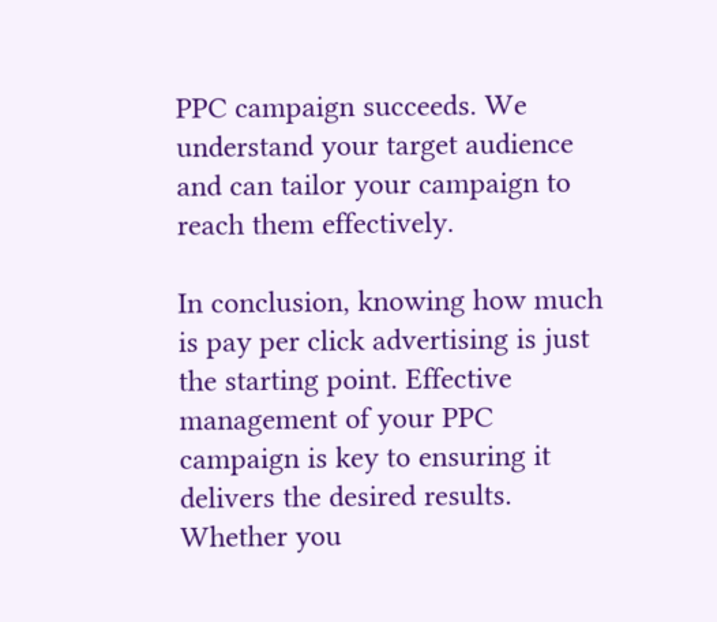PPC campaign succeeds. We understand your target audience and can tailor your campaign to reach them effectively.

In conclusion, knowing how much is pay per click advertising is just the starting point. Effective management of your PPC campaign is key to ensuring it delivers the desired results. Whether you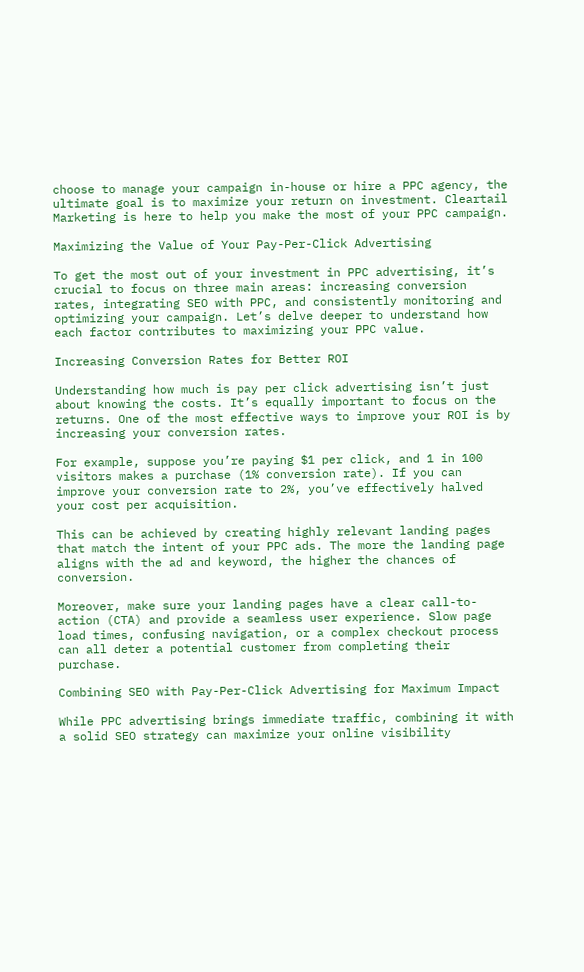choose to manage your campaign in-house or hire a PPC agency, the ultimate goal is to maximize your return on investment. Cleartail Marketing is here to help you make the most of your PPC campaign.

Maximizing the Value of Your Pay-Per-Click Advertising

To get the most out of your investment in PPC advertising, it’s crucial to focus on three main areas: increasing conversion rates, integrating SEO with PPC, and consistently monitoring and optimizing your campaign. Let’s delve deeper to understand how each factor contributes to maximizing your PPC value.

Increasing Conversion Rates for Better ROI

Understanding how much is pay per click advertising isn’t just about knowing the costs. It’s equally important to focus on the returns. One of the most effective ways to improve your ROI is by increasing your conversion rates.

For example, suppose you’re paying $1 per click, and 1 in 100 visitors makes a purchase (1% conversion rate). If you can improve your conversion rate to 2%, you’ve effectively halved your cost per acquisition.

This can be achieved by creating highly relevant landing pages that match the intent of your PPC ads. The more the landing page aligns with the ad and keyword, the higher the chances of conversion.

Moreover, make sure your landing pages have a clear call-to-action (CTA) and provide a seamless user experience. Slow page load times, confusing navigation, or a complex checkout process can all deter a potential customer from completing their purchase.

Combining SEO with Pay-Per-Click Advertising for Maximum Impact

While PPC advertising brings immediate traffic, combining it with a solid SEO strategy can maximize your online visibility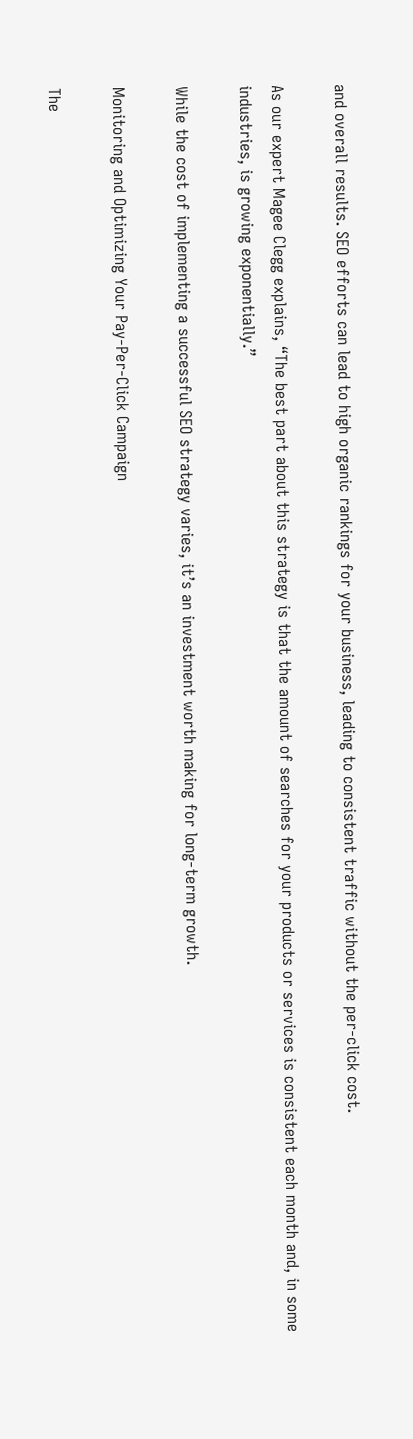and overall results. SEO efforts can lead to high organic rankings for your business, leading to consistent traffic without the per-click cost.

As our expert Magee Clegg explains, “The best part about this strategy is that the amount of searches for your products or services is consistent each month and, in some industries, is growing exponentially.”

While the cost of implementing a successful SEO strategy varies, it’s an investment worth making for long-term growth.

Monitoring and Optimizing Your Pay-Per-Click Campaign

The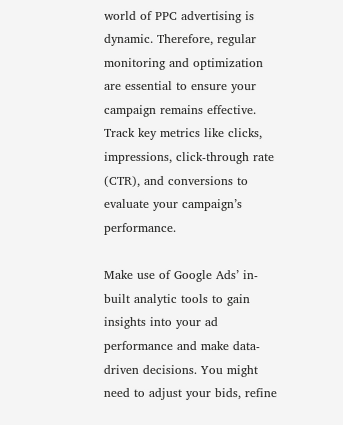world of PPC advertising is dynamic. Therefore, regular monitoring and optimization are essential to ensure your campaign remains effective. Track key metrics like clicks, impressions, click-through rate (CTR), and conversions to evaluate your campaign’s performance.

Make use of Google Ads’ in-built analytic tools to gain insights into your ad performance and make data-driven decisions. You might need to adjust your bids, refine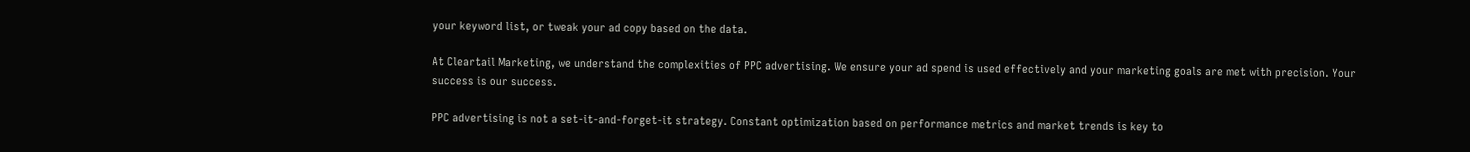your keyword list, or tweak your ad copy based on the data.

At Cleartail Marketing, we understand the complexities of PPC advertising. We ensure your ad spend is used effectively and your marketing goals are met with precision. Your success is our success.

PPC advertising is not a set-it-and-forget-it strategy. Constant optimization based on performance metrics and market trends is key to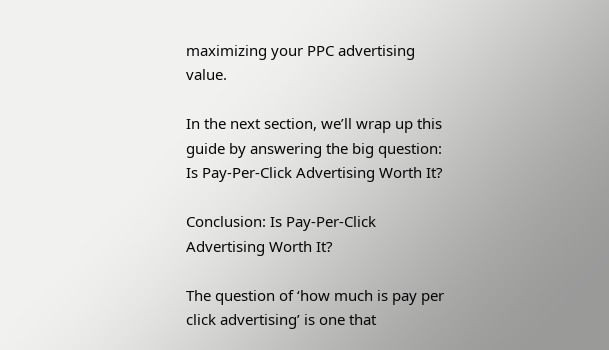maximizing your PPC advertising value.

In the next section, we’ll wrap up this guide by answering the big question: Is Pay-Per-Click Advertising Worth It?

Conclusion: Is Pay-Per-Click Advertising Worth It?

The question of ‘how much is pay per click advertising’ is one that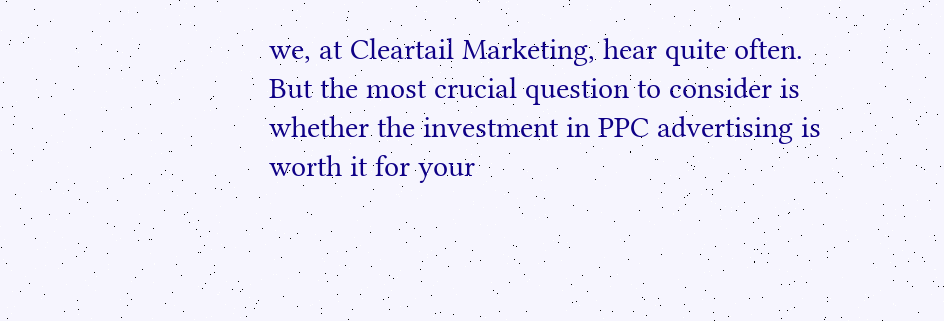we, at Cleartail Marketing, hear quite often. But the most crucial question to consider is whether the investment in PPC advertising is worth it for your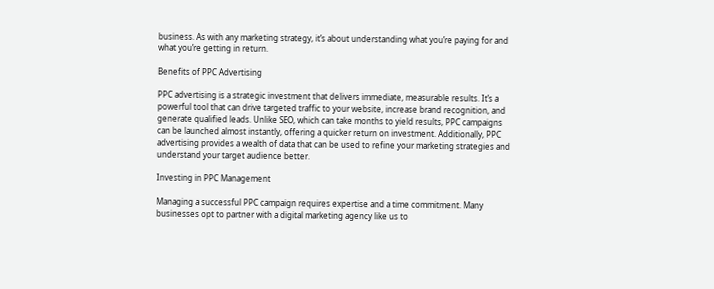business. As with any marketing strategy, it’s about understanding what you’re paying for and what you’re getting in return.

Benefits of PPC Advertising

PPC advertising is a strategic investment that delivers immediate, measurable results. It’s a powerful tool that can drive targeted traffic to your website, increase brand recognition, and generate qualified leads. Unlike SEO, which can take months to yield results, PPC campaigns can be launched almost instantly, offering a quicker return on investment. Additionally, PPC advertising provides a wealth of data that can be used to refine your marketing strategies and understand your target audience better.

Investing in PPC Management

Managing a successful PPC campaign requires expertise and a time commitment. Many businesses opt to partner with a digital marketing agency like us to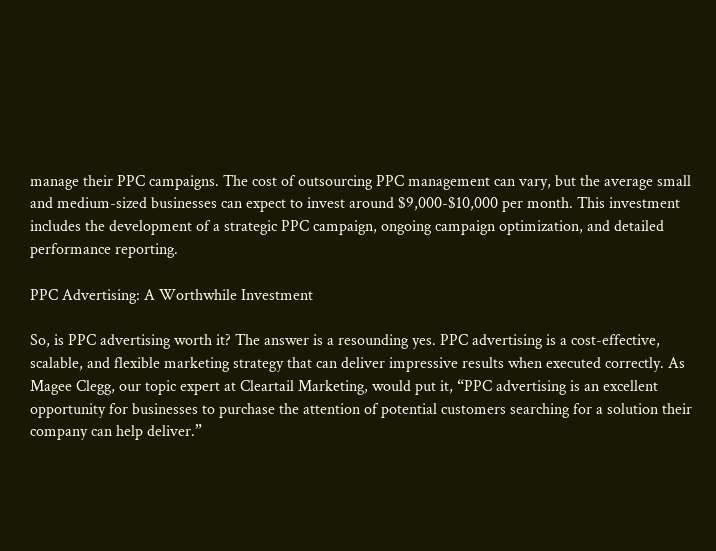manage their PPC campaigns. The cost of outsourcing PPC management can vary, but the average small and medium-sized businesses can expect to invest around $9,000-$10,000 per month. This investment includes the development of a strategic PPC campaign, ongoing campaign optimization, and detailed performance reporting.

PPC Advertising: A Worthwhile Investment

So, is PPC advertising worth it? The answer is a resounding yes. PPC advertising is a cost-effective, scalable, and flexible marketing strategy that can deliver impressive results when executed correctly. As Magee Clegg, our topic expert at Cleartail Marketing, would put it, “PPC advertising is an excellent opportunity for businesses to purchase the attention of potential customers searching for a solution their company can help deliver.”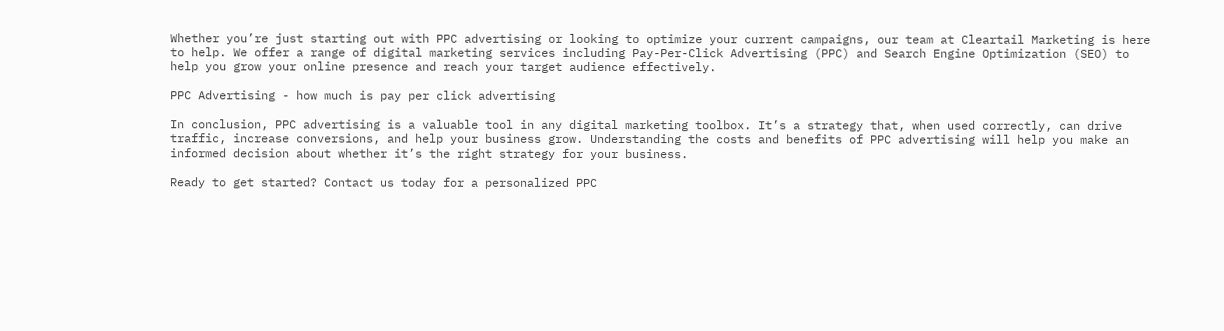Whether you’re just starting out with PPC advertising or looking to optimize your current campaigns, our team at Cleartail Marketing is here to help. We offer a range of digital marketing services including Pay-Per-Click Advertising (PPC) and Search Engine Optimization (SEO) to help you grow your online presence and reach your target audience effectively.

PPC Advertising - how much is pay per click advertising

In conclusion, PPC advertising is a valuable tool in any digital marketing toolbox. It’s a strategy that, when used correctly, can drive traffic, increase conversions, and help your business grow. Understanding the costs and benefits of PPC advertising will help you make an informed decision about whether it’s the right strategy for your business.

Ready to get started? Contact us today for a personalized PPC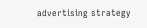advertising strategy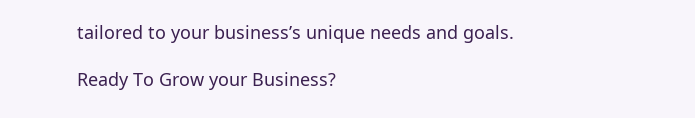tailored to your business’s unique needs and goals.

Ready To Grow your Business?